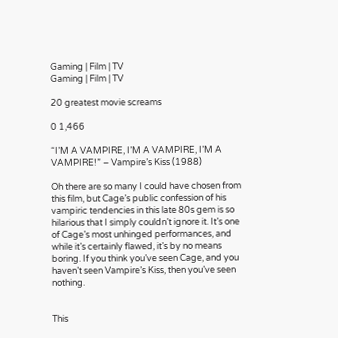Gaming | Film | TV
Gaming | Film | TV

20 greatest movie screams

0 1,466

“I’M A VAMPIRE, I’M A VAMPIRE, I’M A VAMPIRE!” – Vampire’s Kiss (1988)

Oh there are so many I could have chosen from this film, but Cage’s public confession of his vampiric tendencies in this late 80s gem is so hilarious that I simply couldn’t ignore it. It’s one of Cage’s most unhinged performances, and while it’s certainly flawed, it’s by no means boring. If you think you’ve seen Cage, and you haven’t seen Vampire’s Kiss, then you’ve seen nothing.


This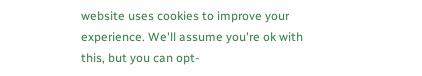website uses cookies to improve your experience. We'll assume you're ok with this, but you can opt-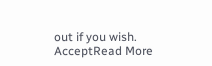out if you wish. AcceptRead More